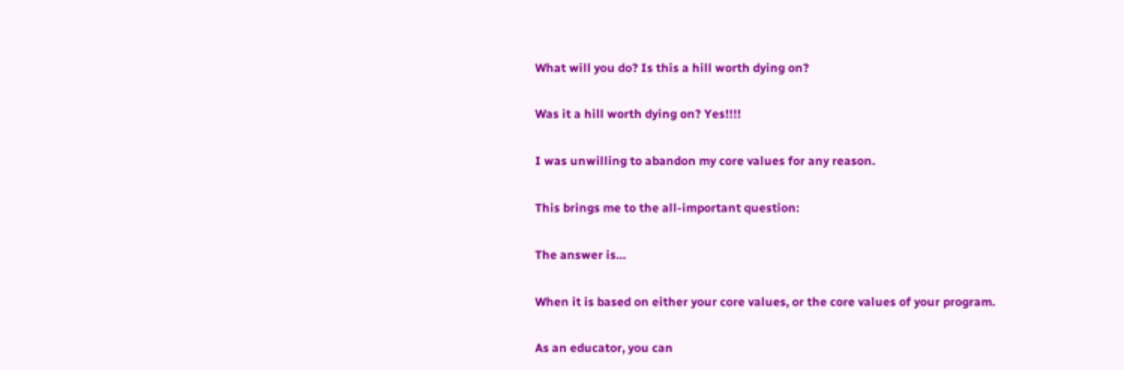What will you do? Is this a hill worth dying on?

Was it a hill worth dying on? Yes!!!!

I was unwilling to abandon my core values for any reason.

This brings me to the all-important question:

The answer is…

When it is based on either your core values, or the core values of your program.

As an educator, you can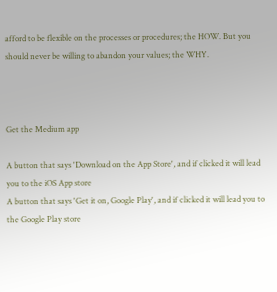afford to be flexible on the processes or procedures; the HOW. But you should never be willing to abandon your values; the WHY.



Get the Medium app

A button that says 'Download on the App Store', and if clicked it will lead you to the iOS App store
A button that says 'Get it on, Google Play', and if clicked it will lead you to the Google Play store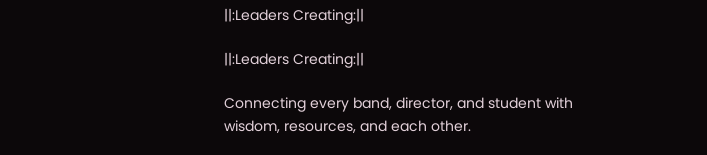||:Leaders Creating:||

||:Leaders Creating:||

Connecting every band, director, and student with wisdom, resources, and each other.